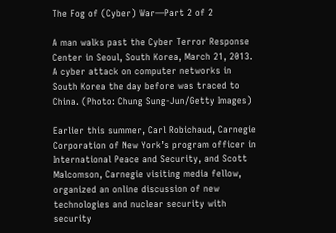The Fog of (Cyber) War—Part 2 of 2

A man walks past the Cyber Terror Response Center in Seoul, South Korea, March 21, 2013. A cyber attack on computer networks in South Korea the day before was traced to China. (Photo: Chung Sung-Jun/Getty Images)

Earlier this summer, Carl Robichaud, Carnegie Corporation of New York’s program officer in International Peace and Security, and Scott Malcomson, Carnegie visiting media fellow, organized an online discussion of new technologies and nuclear security with security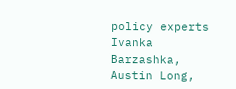policy experts Ivanka Barzashka, Austin Long,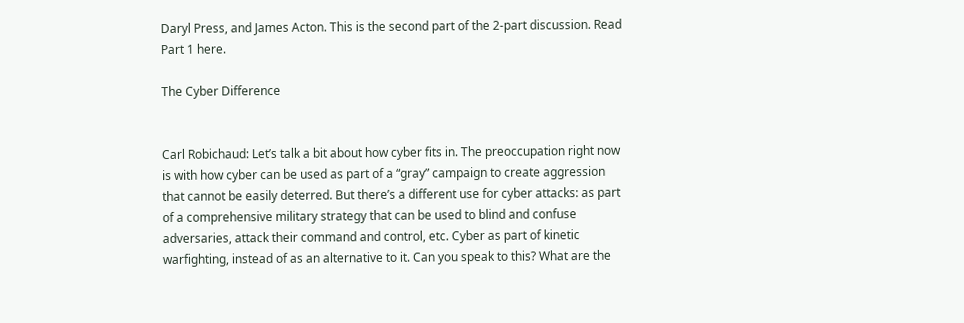Daryl Press, and James Acton. This is the second part of the 2-part discussion. Read Part 1 here.

The Cyber Difference


Carl Robichaud: Let’s talk a bit about how cyber fits in. The preoccupation right now is with how cyber can be used as part of a “gray” campaign to create aggression that cannot be easily deterred. But there’s a different use for cyber attacks: as part of a comprehensive military strategy that can be used to blind and confuse adversaries, attack their command and control, etc. Cyber as part of kinetic warfighting, instead of as an alternative to it. Can you speak to this? What are the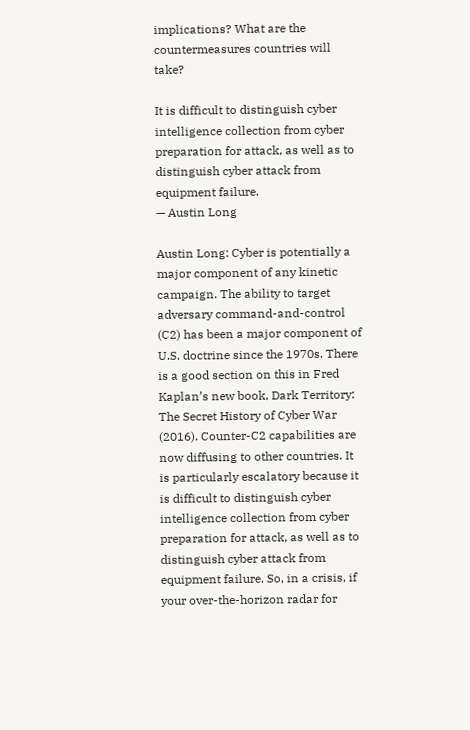implications? What are the countermeasures countries will take?

It is difficult to distinguish cyber intelligence collection from cyber preparation for attack, as well as to distinguish cyber attack from equipment failure.
— Austin Long

Austin Long: Cyber is potentially a major component of any kinetic campaign. The ability to target adversary command-and-control (C2) has been a major component of U.S. doctrine since the 1970s. There is a good section on this in Fred Kaplan’s new book, Dark Territory: The Secret History of Cyber War (2016). Counter-C2 capabilities are now diffusing to other countries. It is particularly escalatory because it is difficult to distinguish cyber intelligence collection from cyber preparation for attack, as well as to distinguish cyber attack from equipment failure. So, in a crisis, if your over-the-horizon radar for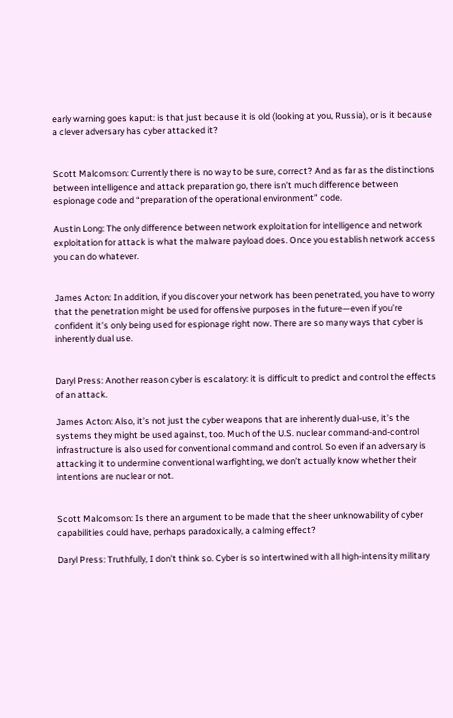early warning goes kaput: is that just because it is old (looking at you, Russia), or is it because a clever adversary has cyber attacked it?


Scott Malcomson: Currently there is no way to be sure, correct? And as far as the distinctions between intelligence and attack preparation go, there isn’t much difference between espionage code and “preparation of the operational environment” code.

Austin Long: The only difference between network exploitation for intelligence and network exploitation for attack is what the malware payload does. Once you establish network access you can do whatever.


James Acton: In addition, if you discover your network has been penetrated, you have to worry that the penetration might be used for offensive purposes in the future—even if you’re confident it’s only being used for espionage right now. There are so many ways that cyber is inherently dual use.


Daryl Press: Another reason cyber is escalatory: it is difficult to predict and control the effects of an attack.

James Acton: Also, it’s not just the cyber weapons that are inherently dual-use, it’s the systems they might be used against, too. Much of the U.S. nuclear command-and-control infrastructure is also used for conventional command and control. So even if an adversary is attacking it to undermine conventional warfighting, we don’t actually know whether their intentions are nuclear or not.


Scott Malcomson: Is there an argument to be made that the sheer unknowability of cyber capabilities could have, perhaps paradoxically, a calming effect?

Daryl Press: Truthfully, I don’t think so. Cyber is so intertwined with all high-intensity military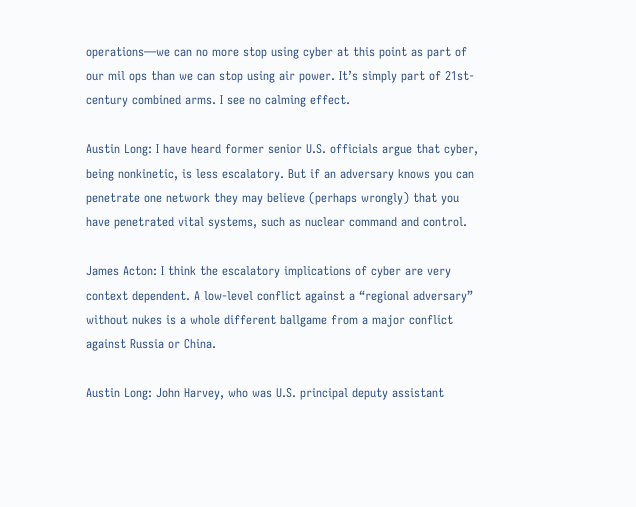operations—we can no more stop using cyber at this point as part of our mil ops than we can stop using air power. It’s simply part of 21st-century combined arms. I see no calming effect.

Austin Long: I have heard former senior U.S. officials argue that cyber, being nonkinetic, is less escalatory. But if an adversary knows you can penetrate one network they may believe (perhaps wrongly) that you have penetrated vital systems, such as nuclear command and control.

James Acton: I think the escalatory implications of cyber are very context dependent. A low-level conflict against a “regional adversary” without nukes is a whole different ballgame from a major conflict against Russia or China.

Austin Long: John Harvey, who was U.S. principal deputy assistant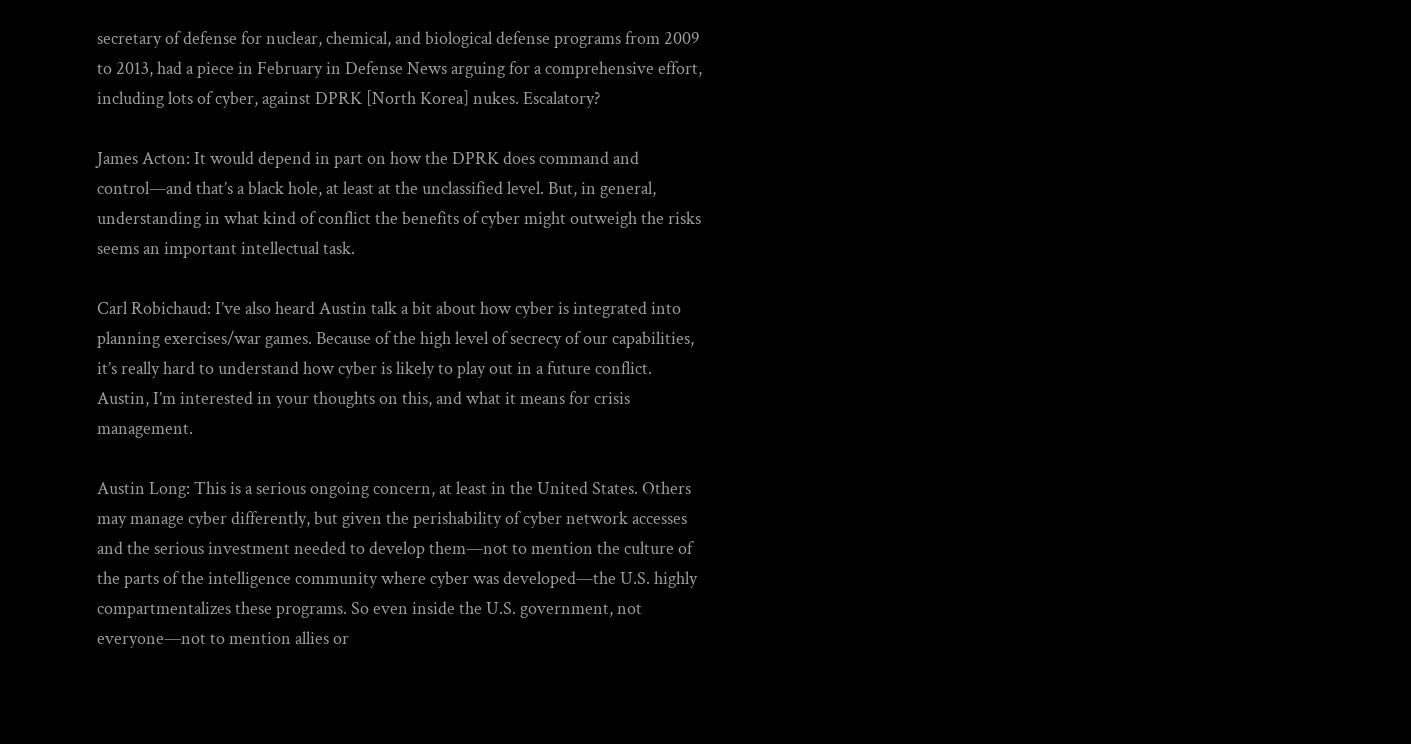secretary of defense for nuclear, chemical, and biological defense programs from 2009 to 2013, had a piece in February in Defense News arguing for a comprehensive effort, including lots of cyber, against DPRK [North Korea] nukes. Escalatory?

James Acton: It would depend in part on how the DPRK does command and control—and that’s a black hole, at least at the unclassified level. But, in general, understanding in what kind of conflict the benefits of cyber might outweigh the risks seems an important intellectual task.

Carl Robichaud: I’ve also heard Austin talk a bit about how cyber is integrated into planning exercises/war games. Because of the high level of secrecy of our capabilities, it’s really hard to understand how cyber is likely to play out in a future conflict. Austin, I’m interested in your thoughts on this, and what it means for crisis management.

Austin Long: This is a serious ongoing concern, at least in the United States. Others may manage cyber differently, but given the perishability of cyber network accesses and the serious investment needed to develop them—not to mention the culture of the parts of the intelligence community where cyber was developed—the U.S. highly compartmentalizes these programs. So even inside the U.S. government, not everyone—not to mention allies or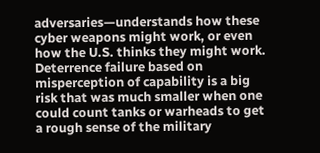adversaries—understands how these cyber weapons might work, or even how the U.S. thinks they might work. Deterrence failure based on misperception of capability is a big risk that was much smaller when one could count tanks or warheads to get a rough sense of the military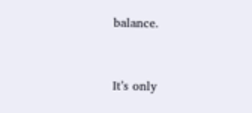balance.


It’s only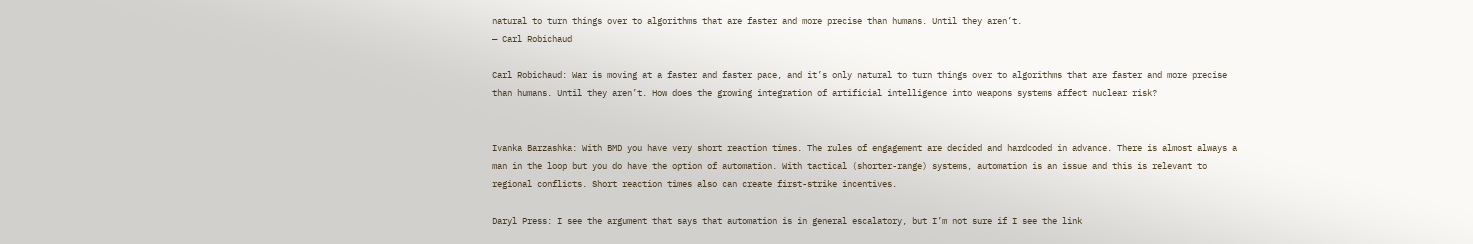natural to turn things over to algorithms that are faster and more precise than humans. Until they aren’t.
— Carl Robichaud

Carl Robichaud: War is moving at a faster and faster pace, and it’s only natural to turn things over to algorithms that are faster and more precise than humans. Until they aren’t. How does the growing integration of artificial intelligence into weapons systems affect nuclear risk?


Ivanka Barzashka: With BMD you have very short reaction times. The rules of engagement are decided and hardcoded in advance. There is almost always a man in the loop but you do have the option of automation. With tactical (shorter-range) systems, automation is an issue and this is relevant to regional conflicts. Short reaction times also can create first-strike incentives.

Daryl Press: I see the argument that says that automation is in general escalatory, but I’m not sure if I see the link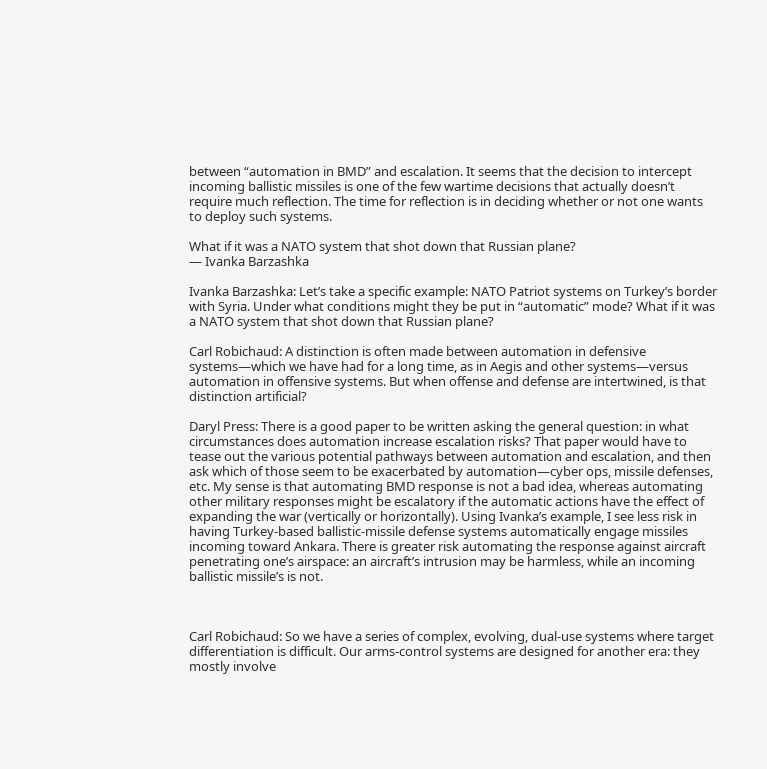between “automation in BMD” and escalation. It seems that the decision to intercept incoming ballistic missiles is one of the few wartime decisions that actually doesn’t require much reflection. The time for reflection is in deciding whether or not one wants to deploy such systems.

What if it was a NATO system that shot down that Russian plane?
— Ivanka Barzashka

Ivanka Barzashka: Let’s take a specific example: NATO Patriot systems on Turkey’s border with Syria. Under what conditions might they be put in “automatic” mode? What if it was a NATO system that shot down that Russian plane?

Carl Robichaud: A distinction is often made between automation in defensive systems—which we have had for a long time, as in Aegis and other systems—versus automation in offensive systems. But when offense and defense are intertwined, is that distinction artificial?

Daryl Press: There is a good paper to be written asking the general question: in what circumstances does automation increase escalation risks? That paper would have to tease out the various potential pathways between automation and escalation, and then ask which of those seem to be exacerbated by automation—cyber ops, missile defenses, etc. My sense is that automating BMD response is not a bad idea, whereas automating other military responses might be escalatory if the automatic actions have the effect of expanding the war (vertically or horizontally). Using Ivanka’s example, I see less risk in having Turkey-based ballistic-missile defense systems automatically engage missiles incoming toward Ankara. There is greater risk automating the response against aircraft penetrating one’s airspace: an aircraft’s intrusion may be harmless, while an incoming ballistic missile’s is not.



Carl Robichaud: So we have a series of complex, evolving, dual-use systems where target differentiation is difficult. Our arms-control systems are designed for another era: they mostly involve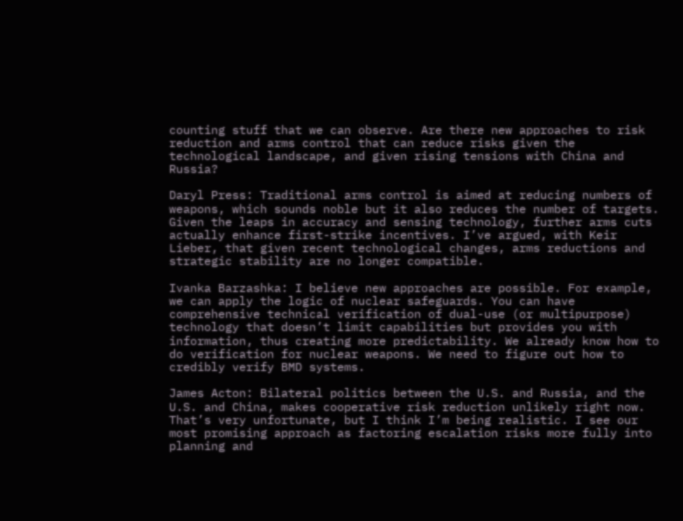counting stuff that we can observe. Are there new approaches to risk reduction and arms control that can reduce risks given the technological landscape, and given rising tensions with China and Russia?

Daryl Press: Traditional arms control is aimed at reducing numbers of weapons, which sounds noble but it also reduces the number of targets. Given the leaps in accuracy and sensing technology, further arms cuts actually enhance first-strike incentives. I’ve argued, with Keir Lieber, that given recent technological changes, arms reductions and strategic stability are no longer compatible.

Ivanka Barzashka: I believe new approaches are possible. For example, we can apply the logic of nuclear safeguards. You can have comprehensive technical verification of dual-use (or multipurpose) technology that doesn’t limit capabilities but provides you with information, thus creating more predictability. We already know how to do verification for nuclear weapons. We need to figure out how to credibly verify BMD systems.

James Acton: Bilateral politics between the U.S. and Russia, and the U.S. and China, makes cooperative risk reduction unlikely right now. That’s very unfortunate, but I think I’m being realistic. I see our most promising approach as factoring escalation risks more fully into planning and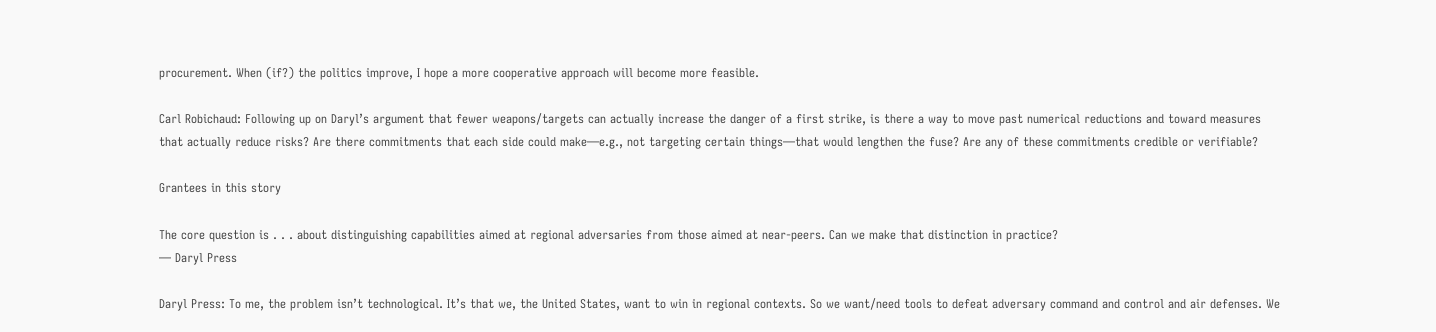procurement. When (if?) the politics improve, I hope a more cooperative approach will become more feasible.

Carl Robichaud: Following up on Daryl’s argument that fewer weapons/targets can actually increase the danger of a first strike, is there a way to move past numerical reductions and toward measures that actually reduce risks? Are there commitments that each side could make—e.g., not targeting certain things—that would lengthen the fuse? Are any of these commitments credible or verifiable?

Grantees in this story

The core question is . . . about distinguishing capabilities aimed at regional adversaries from those aimed at near-peers. Can we make that distinction in practice?
— Daryl Press

Daryl Press: To me, the problem isn’t technological. It’s that we, the United States, want to win in regional contexts. So we want/need tools to defeat adversary command and control and air defenses. We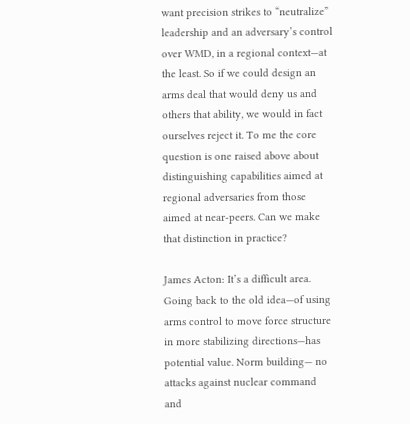want precision strikes to “neutralize” leadership and an adversary’s control over WMD, in a regional context—at the least. So if we could design an arms deal that would deny us and others that ability, we would in fact ourselves reject it. To me the core question is one raised above about distinguishing capabilities aimed at regional adversaries from those aimed at near-peers. Can we make that distinction in practice?

James Acton: It’s a difficult area. Going back to the old idea—of using arms control to move force structure in more stabilizing directions—has potential value. Norm building— no attacks against nuclear command and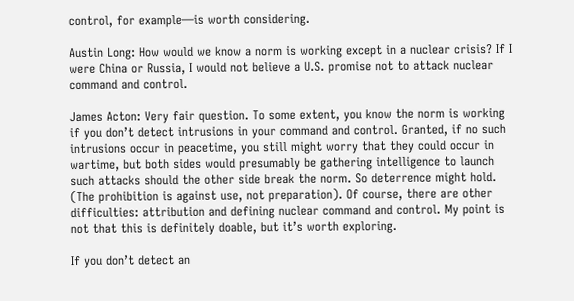control, for example—is worth considering.

Austin Long: How would we know a norm is working except in a nuclear crisis? If I were China or Russia, I would not believe a U.S. promise not to attack nuclear command and control.

James Acton: Very fair question. To some extent, you know the norm is working if you don’t detect intrusions in your command and control. Granted, if no such intrusions occur in peacetime, you still might worry that they could occur in wartime, but both sides would presumably be gathering intelligence to launch such attacks should the other side break the norm. So deterrence might hold. (The prohibition is against use, not preparation). Of course, there are other difficulties: attribution and defining nuclear command and control. My point is not that this is definitely doable, but it’s worth exploring.

If you don’t detect an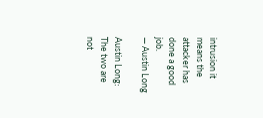intrusion it means the attacker has done a good job.
— Austin Long

Austin Long: The two are not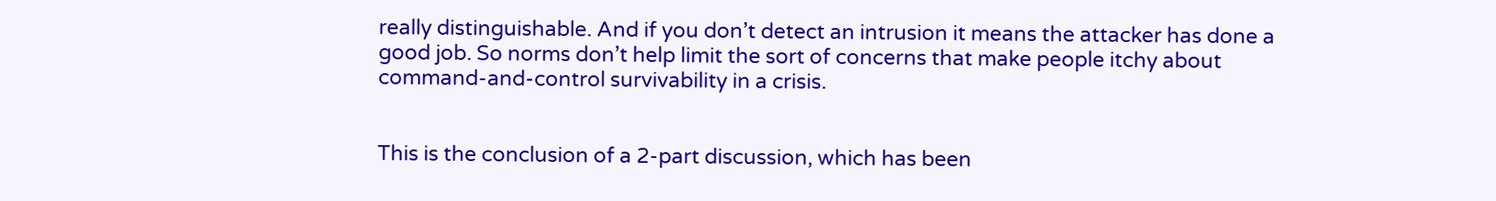really distinguishable. And if you don’t detect an intrusion it means the attacker has done a good job. So norms don’t help limit the sort of concerns that make people itchy about command-and-control survivability in a crisis.


This is the conclusion of a 2-part discussion, which has been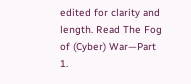edited for clarity and length. Read The Fog of (Cyber) War—Part 1.